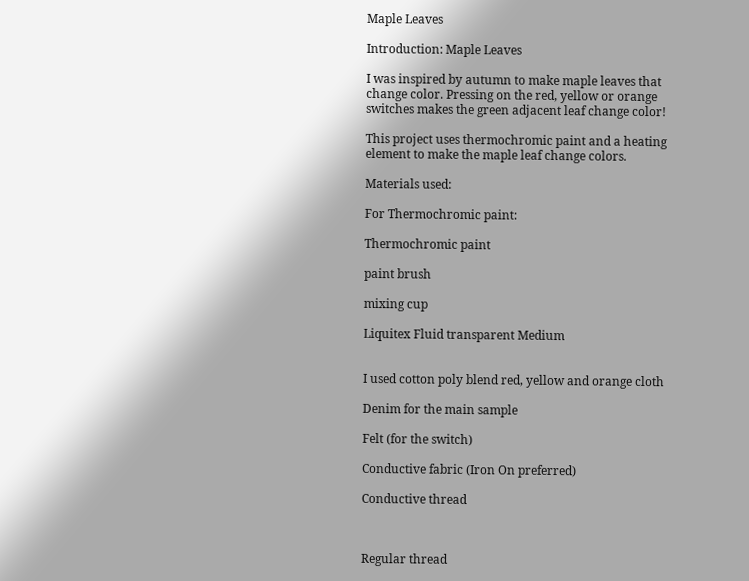Maple Leaves

Introduction: Maple Leaves

I was inspired by autumn to make maple leaves that change color. Pressing on the red, yellow or orange switches makes the green adjacent leaf change color!

This project uses thermochromic paint and a heating element to make the maple leaf change colors.

Materials used:

For Thermochromic paint:

Thermochromic paint

paint brush

mixing cup

Liquitex Fluid transparent Medium


I used cotton poly blend red, yellow and orange cloth

Denim for the main sample

Felt (for the switch)

Conductive fabric (Iron On preferred)

Conductive thread



Regular thread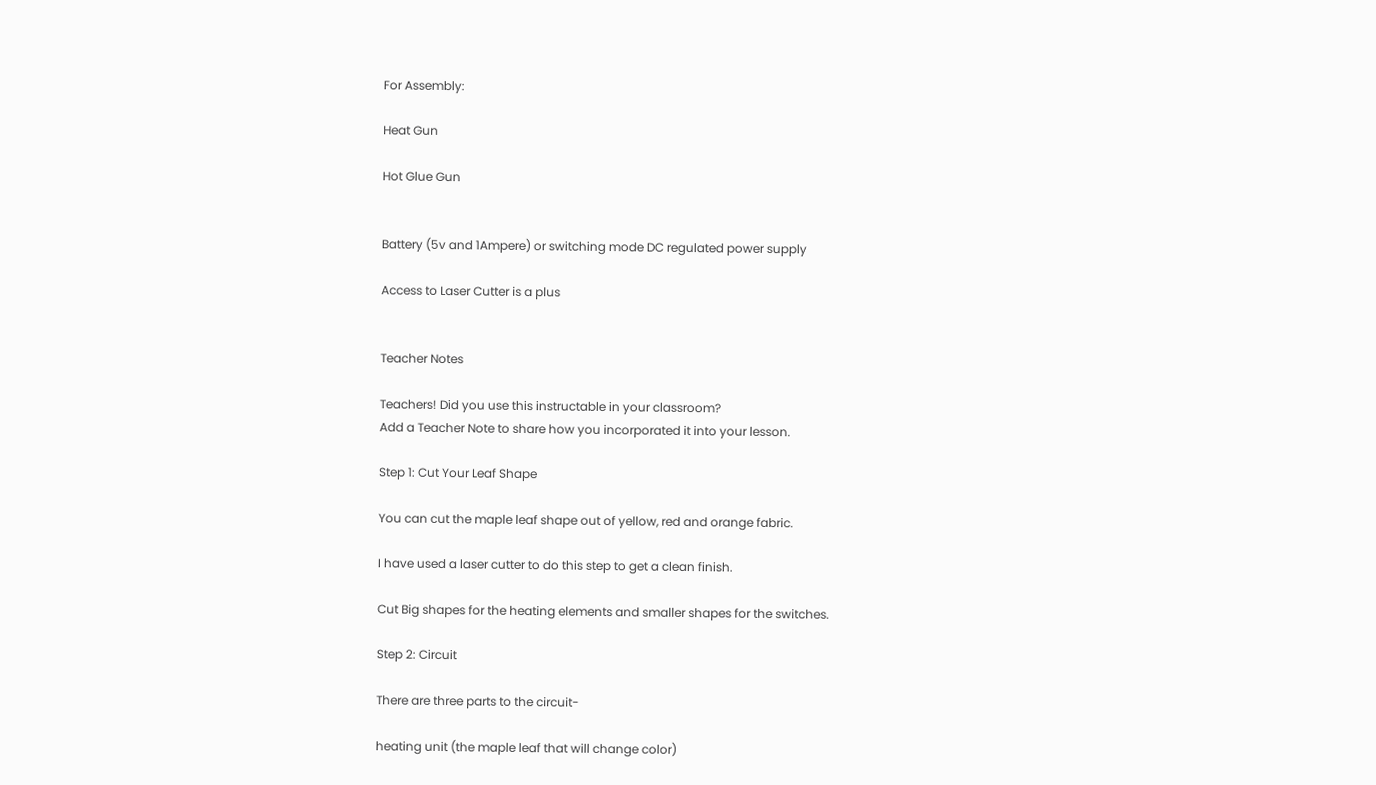For Assembly:

Heat Gun

Hot Glue Gun


Battery (5v and 1Ampere) or switching mode DC regulated power supply

Access to Laser Cutter is a plus


Teacher Notes

Teachers! Did you use this instructable in your classroom?
Add a Teacher Note to share how you incorporated it into your lesson.

Step 1: Cut Your Leaf Shape

You can cut the maple leaf shape out of yellow, red and orange fabric.

I have used a laser cutter to do this step to get a clean finish.

Cut Big shapes for the heating elements and smaller shapes for the switches.

Step 2: Circuit

There are three parts to the circuit-

heating unit (the maple leaf that will change color)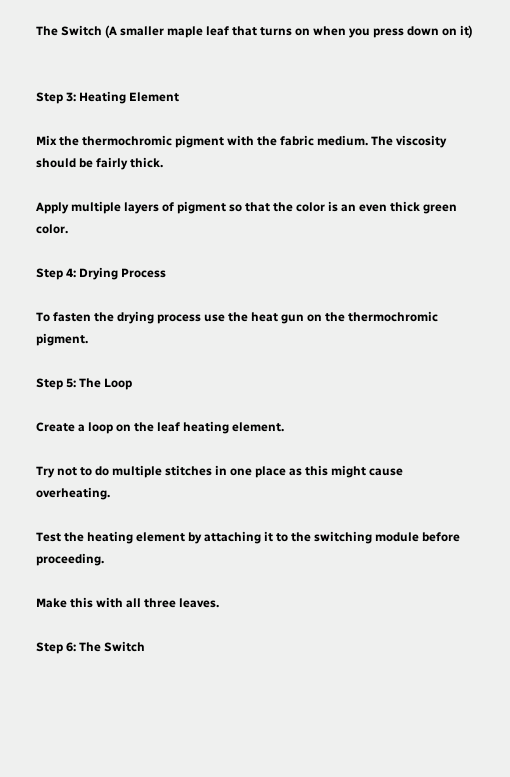The Switch (A smaller maple leaf that turns on when you press down on it)


Step 3: Heating Element

Mix the thermochromic pigment with the fabric medium. The viscosity should be fairly thick.

Apply multiple layers of pigment so that the color is an even thick green color.

Step 4: Drying Process

To fasten the drying process use the heat gun on the thermochromic pigment.

Step 5: The Loop

Create a loop on the leaf heating element.

Try not to do multiple stitches in one place as this might cause overheating.

Test the heating element by attaching it to the switching module before proceeding.

Make this with all three leaves.

Step 6: The Switch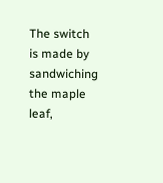The switch is made by sandwiching the maple leaf,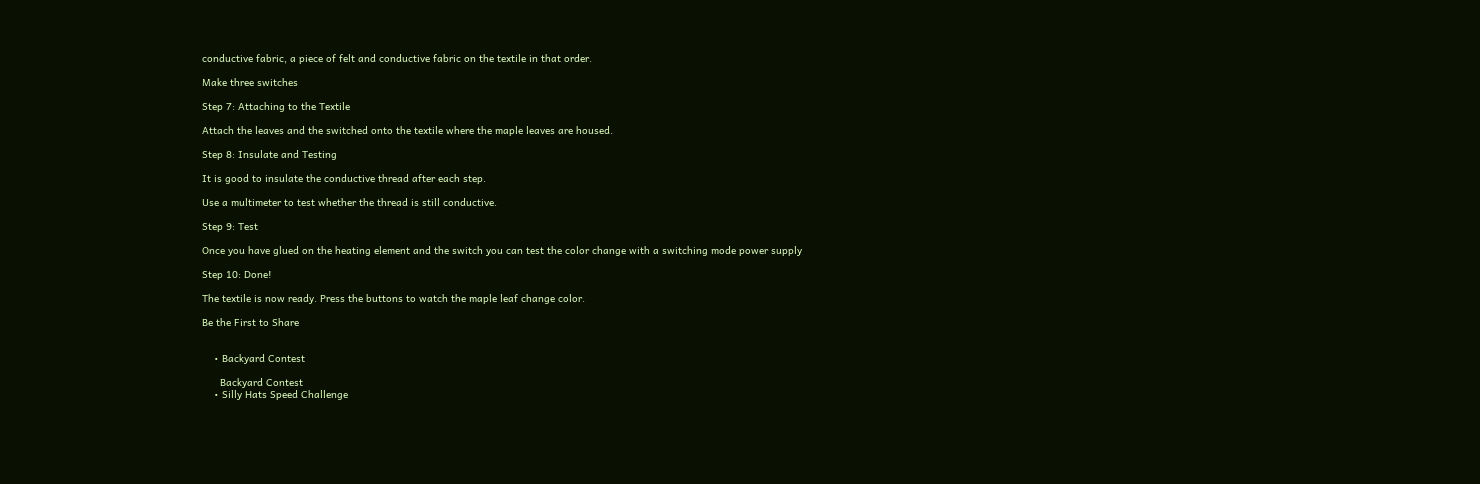conductive fabric, a piece of felt and conductive fabric on the textile in that order.

Make three switches

Step 7: Attaching to the Textile

Attach the leaves and the switched onto the textile where the maple leaves are housed.

Step 8: Insulate and Testing

It is good to insulate the conductive thread after each step.

Use a multimeter to test whether the thread is still conductive.

Step 9: Test

Once you have glued on the heating element and the switch you can test the color change with a switching mode power supply

Step 10: Done!

The textile is now ready. Press the buttons to watch the maple leaf change color.

Be the First to Share


    • Backyard Contest

      Backyard Contest
    • Silly Hats Speed Challenge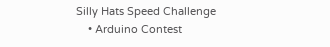Silly Hats Speed Challenge
    • Arduino Contest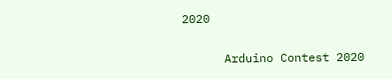2020

      Arduino Contest 2020